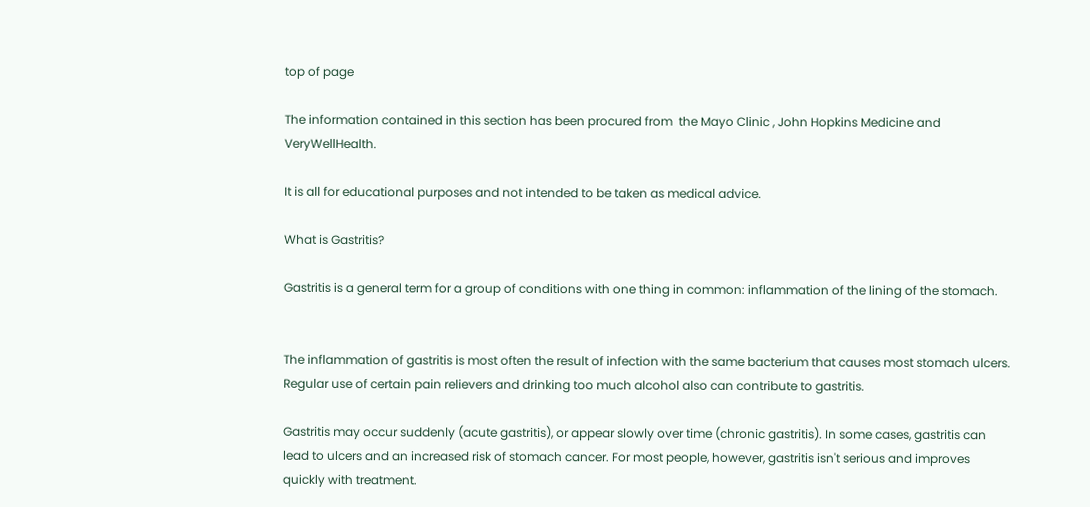top of page

The information contained in this section has been procured from  the Mayo Clinic , John Hopkins Medicine and VeryWellHealth.

It is all for educational purposes and not intended to be taken as medical advice.

What is Gastritis?

Gastritis is a general term for a group of conditions with one thing in common: inflammation of the lining of the stomach.


The inflammation of gastritis is most often the result of infection with the same bacterium that causes most stomach ulcers. Regular use of certain pain relievers and drinking too much alcohol also can contribute to gastritis.

Gastritis may occur suddenly (acute gastritis), or appear slowly over time (chronic gastritis). In some cases, gastritis can lead to ulcers and an increased risk of stomach cancer. For most people, however, gastritis isn't serious and improves quickly with treatment.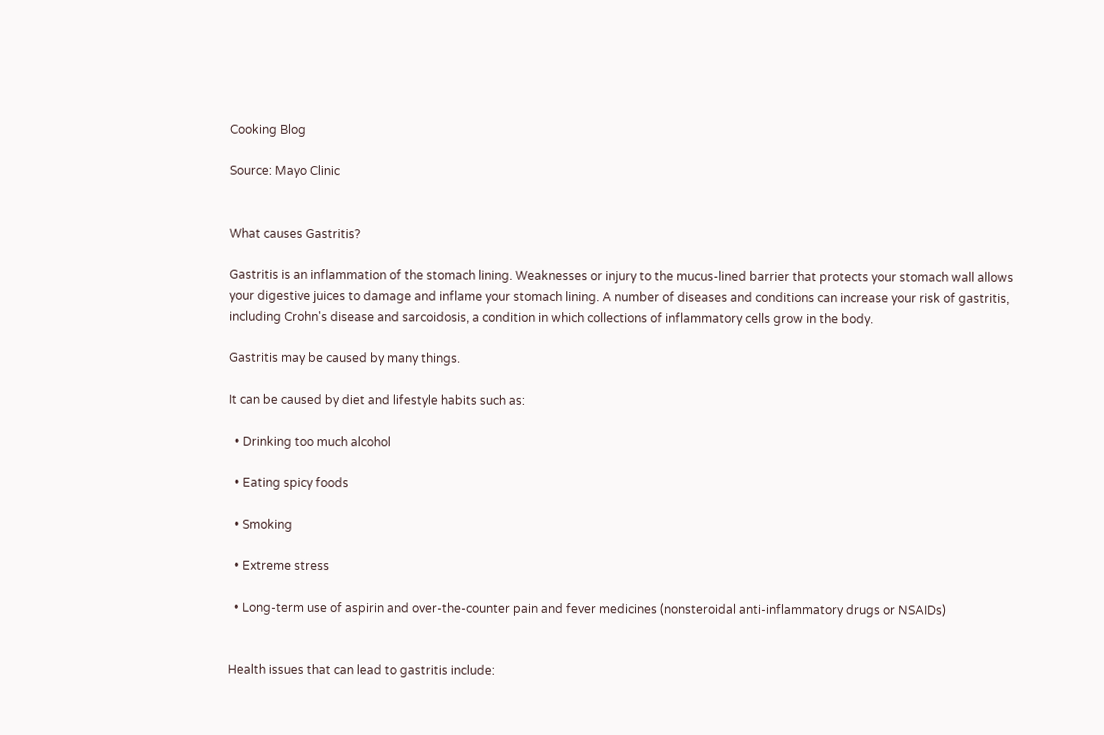Cooking Blog

Source: Mayo Clinic


What causes Gastritis?

Gastritis is an inflammation of the stomach lining. Weaknesses or injury to the mucus-lined barrier that protects your stomach wall allows your digestive juices to damage and inflame your stomach lining. A number of diseases and conditions can increase your risk of gastritis, including Crohn's disease and sarcoidosis, a condition in which collections of inflammatory cells grow in the body.

Gastritis may be caused by many things.

It can be caused by diet and lifestyle habits such as:

  • Drinking too much alcohol

  • Eating spicy foods

  • Smoking

  • Extreme stress

  • Long-term use of aspirin and over-the-counter pain and fever medicines (nonsteroidal anti-inflammatory drugs or NSAIDs)


Health issues that can lead to gastritis include: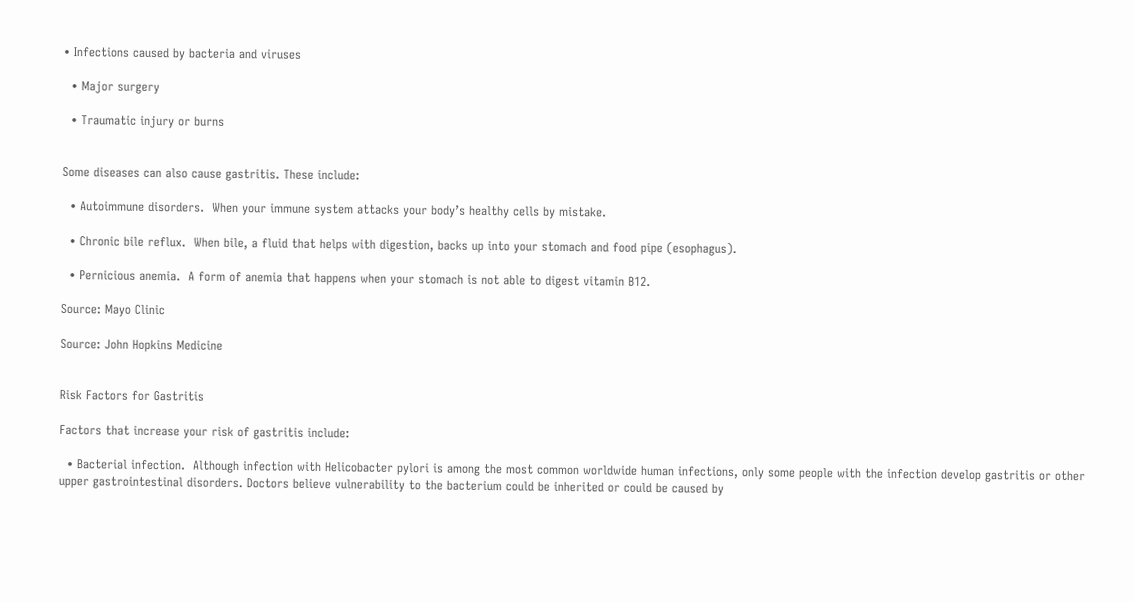• Infections caused by bacteria and viruses

  • Major surgery

  • Traumatic injury or burns


Some diseases can also cause gastritis. These include:

  • Autoimmune disorders.  When your immune system attacks your body’s healthy cells by mistake.

  • Chronic bile reflux.  When bile, a fluid that helps with digestion, backs up into your stomach and food pipe (esophagus).

  • Pernicious anemia.  A form of anemia that happens when your stomach is not able to digest vitamin B12.

Source: Mayo Clinic

Source: John Hopkins Medicine


Risk Factors for Gastritis

Factors that increase your risk of gastritis include:

  • Bacterial infection.  Although infection with Helicobacter pylori is among the most common worldwide human infections, only some people with the infection develop gastritis or other upper gastrointestinal disorders. Doctors believe vulnerability to the bacterium could be inherited or could be caused by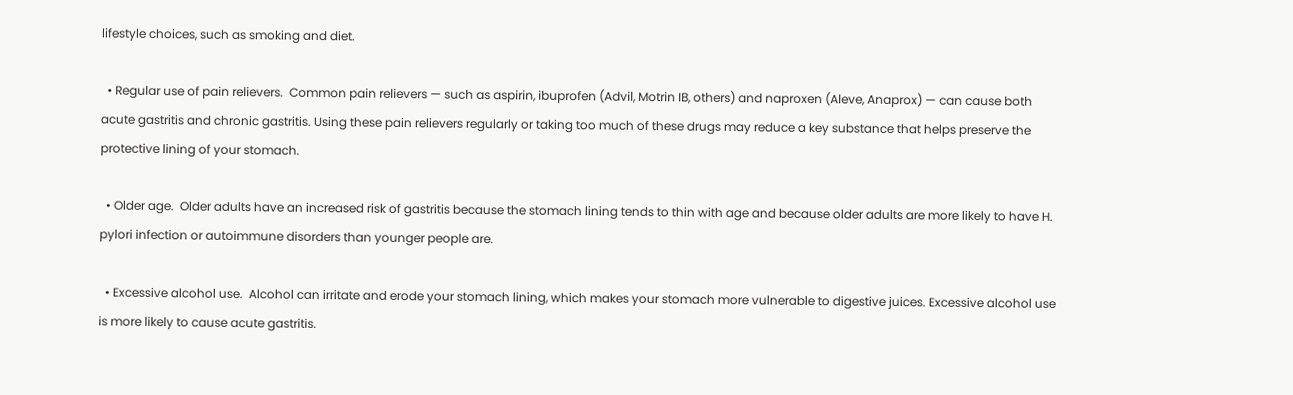lifestyle choices, such as smoking and diet.

  • Regular use of pain relievers.  Common pain relievers — such as aspirin, ibuprofen (Advil, Motrin IB, others) and naproxen (Aleve, Anaprox) — can cause both acute gastritis and chronic gastritis. Using these pain relievers regularly or taking too much of these drugs may reduce a key substance that helps preserve the protective lining of your stomach.

  • Older age.  Older adults have an increased risk of gastritis because the stomach lining tends to thin with age and because older adults are more likely to have H. pylori infection or autoimmune disorders than younger people are.

  • Excessive alcohol use.  Alcohol can irritate and erode your stomach lining, which makes your stomach more vulnerable to digestive juices. Excessive alcohol use is more likely to cause acute gastritis.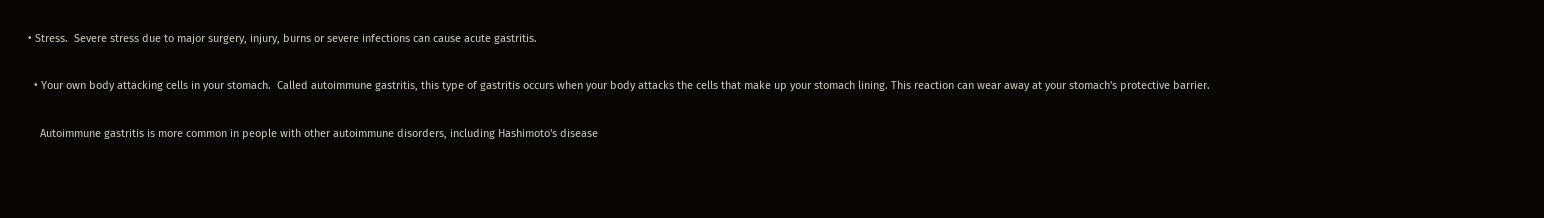• Stress.  Severe stress due to major surgery, injury, burns or severe infections can cause acute gastritis.

  • Your own body attacking cells in your stomach.  Called autoimmune gastritis, this type of gastritis occurs when your body attacks the cells that make up your stomach lining. This reaction can wear away at your stomach's protective barrier.

    Autoimmune gastritis is more common in people with other autoimmune disorders, including Hashimoto's disease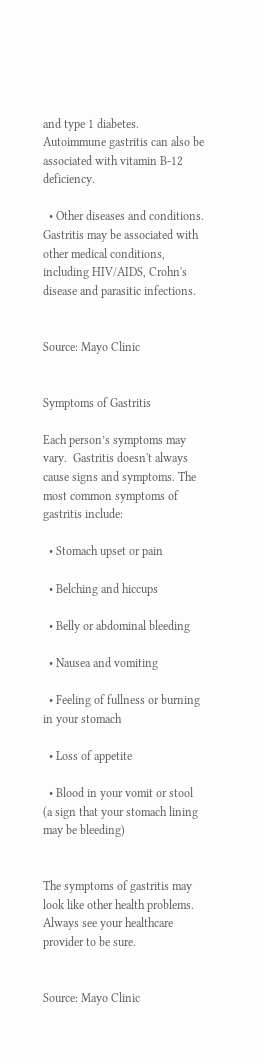and type 1 diabetes. Autoimmune gastritis can also be associated with vitamin B-12 deficiency.

  • Other diseases and conditions.  Gastritis may be associated with other medical conditions, including HIV/AIDS, Crohn's disease and parasitic infections.


Source: Mayo Clinic


Symptoms of Gastritis

Each person’s symptoms may vary.  Gastritis doesn't always cause signs and symptoms. The most common symptoms of gastritis include:

  • Stomach upset or pain

  • Belching and hiccups

  • Belly or abdominal bleeding

  • Nausea and vomiting

  • Feeling of fullness or burning in your stomach

  • Loss of appetite

  • Blood in your vomit or stool (a sign that your stomach lining may be bleeding)


The symptoms of gastritis may look like other health problems. Always see your healthcare provider to be sure.


Source: Mayo Clinic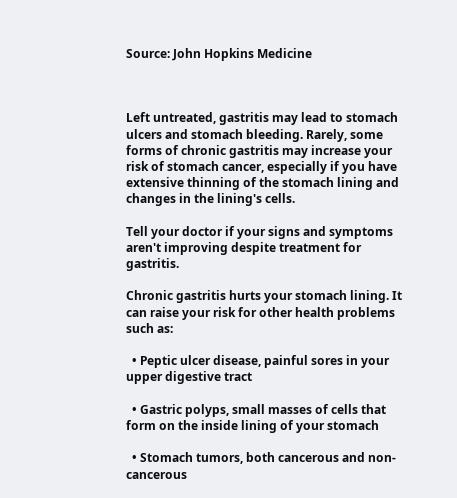Source: John Hopkins Medicine



Left untreated, gastritis may lead to stomach ulcers and stomach bleeding. Rarely, some forms of chronic gastritis may increase your risk of stomach cancer, especially if you have extensive thinning of the stomach lining and changes in the lining's cells.

Tell your doctor if your signs and symptoms aren't improving despite treatment for gastritis.

Chronic gastritis hurts your stomach lining. It can raise your risk for other health problems such as:

  • Peptic ulcer disease, painful sores in your upper digestive tract

  • Gastric polyps, small masses of cells that form on the inside lining of your stomach

  • Stomach tumors, both cancerous and non-cancerous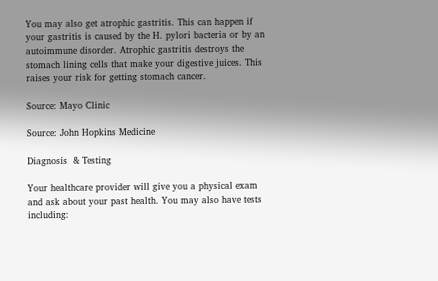You may also get atrophic gastritis. This can happen if your gastritis is caused by the H. pylori bacteria or by an autoimmune disorder. Atrophic gastritis destroys the stomach lining cells that make your digestive juices. This raises your risk for getting stomach cancer.

Source: Mayo Clinic

Source: John Hopkins Medicine

Diagnosis  & Testing

Your healthcare provider will give you a physical exam and ask about your past health. You may also have tests including: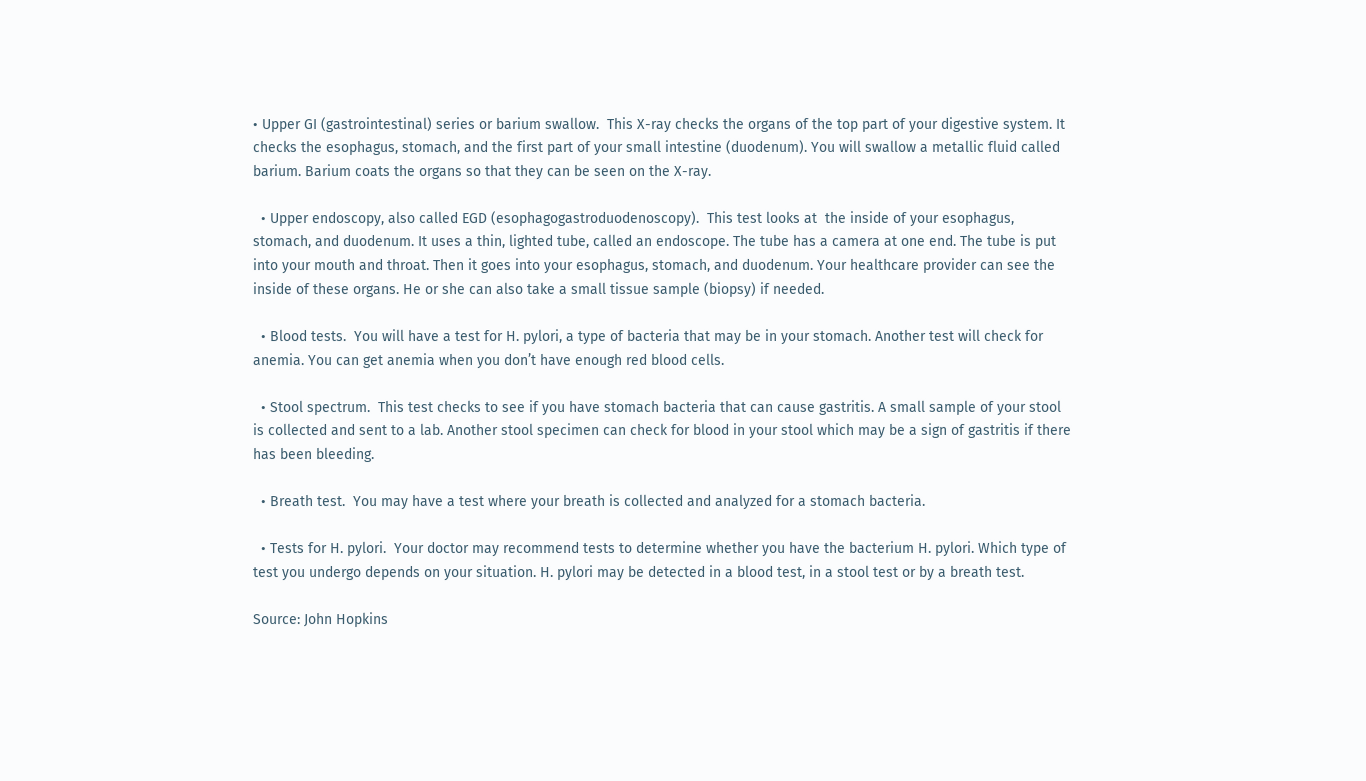• Upper GI (gastrointestinal) series or barium swallow.  This X-ray checks the organs of the top part of your digestive system. It checks the esophagus, stomach, and the first part of your small intestine (duodenum). You will swallow a metallic fluid called barium. Barium coats the organs so that they can be seen on the X-ray.

  • Upper endoscopy, also called EGD (esophagogastroduodenoscopy).  This test looks at  the inside of your esophagus, stomach, and duodenum. It uses a thin, lighted tube, called an endoscope. The tube has a camera at one end. The tube is put into your mouth and throat. Then it goes into your esophagus, stomach, and duodenum. Your healthcare provider can see the inside of these organs. He or she can also take a small tissue sample (biopsy) if needed.

  • Blood tests.  You will have a test for H. pylori, a type of bacteria that may be in your stomach. Another test will check for anemia. You can get anemia when you don’t have enough red blood cells.

  • Stool spectrum.  This test checks to see if you have stomach bacteria that can cause gastritis. A small sample of your stool is collected and sent to a lab. Another stool specimen can check for blood in your stool which may be a sign of gastritis if there has been bleeding.

  • Breath test.  You may have a test where your breath is collected and analyzed for a stomach bacteria.

  • Tests for H. pylori.  Your doctor may recommend tests to determine whether you have the bacterium H. pylori. Which type of test you undergo depends on your situation. H. pylori may be detected in a blood test, in a stool test or by a breath test.

Source: John Hopkins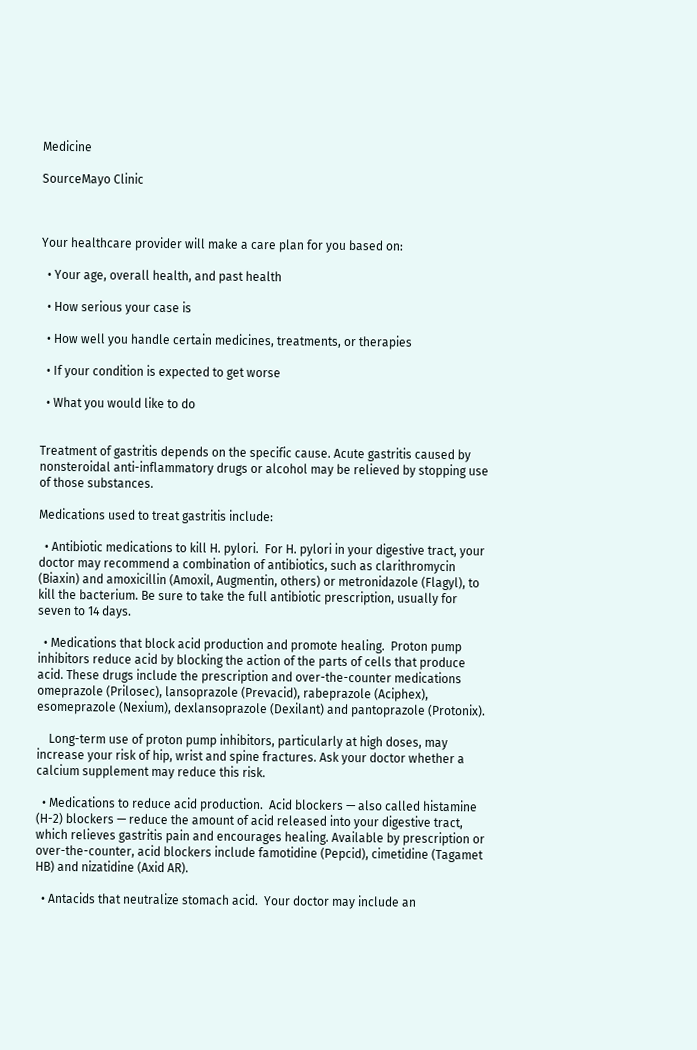Medicine

SourceMayo Clinic



Your healthcare provider will make a care plan for you based on:

  • Your age, overall health, and past health

  • How serious your case is

  • How well you handle certain medicines, treatments, or therapies

  • If your condition is expected to get worse

  • What you would like to do


Treatment of gastritis depends on the specific cause. Acute gastritis caused by nonsteroidal anti-inflammatory drugs or alcohol may be relieved by stopping use of those substances.

Medications used to treat gastritis include:

  • Antibiotic medications to kill H. pylori.  For H. pylori in your digestive tract, your doctor may recommend a combination of antibiotics, such as clarithromycin (Biaxin) and amoxicillin (Amoxil, Augmentin, others) or metronidazole (Flagyl), to kill the bacterium. Be sure to take the full antibiotic prescription, usually for seven to 14 days.

  • Medications that block acid production and promote healing.  Proton pump inhibitors reduce acid by blocking the action of the parts of cells that produce acid. These drugs include the prescription and over-the-counter medications omeprazole (Prilosec), lansoprazole (Prevacid), rabeprazole (Aciphex), esomeprazole (Nexium), dexlansoprazole (Dexilant) and pantoprazole (Protonix).

    Long-term use of proton pump inhibitors, particularly at high doses, may increase your risk of hip, wrist and spine fractures. Ask your doctor whether a calcium supplement may reduce this risk.

  • Medications to reduce acid production.  Acid blockers — also called histamine (H-2) blockers — reduce the amount of acid released into your digestive tract, which relieves gastritis pain and encourages healing. Available by prescription or over-the-counter, acid blockers include famotidine (Pepcid), cimetidine (Tagamet HB) and nizatidine (Axid AR).

  • Antacids that neutralize stomach acid.  Your doctor may include an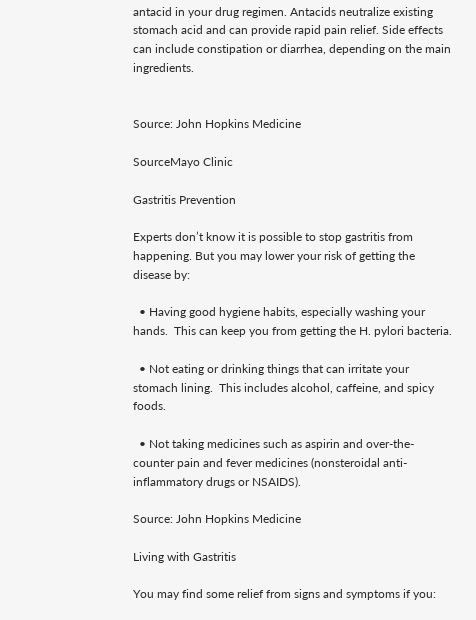antacid in your drug regimen. Antacids neutralize existing stomach acid and can provide rapid pain relief. Side effects can include constipation or diarrhea, depending on the main ingredients.


Source: John Hopkins Medicine

SourceMayo Clinic

Gastritis Prevention

Experts don’t know it is possible to stop gastritis from happening. But you may lower your risk of getting the disease by:

  • Having good hygiene habits, especially washing your hands.  This can keep you from getting the H. pylori bacteria.

  • Not eating or drinking things that can irritate your stomach lining.  This includes alcohol, caffeine, and spicy foods.

  • Not taking medicines such as aspirin and over-the-counter pain and fever medicines (nonsteroidal anti-inflammatory drugs or NSAIDS).

Source: John Hopkins Medicine

Living with Gastritis

You may find some relief from signs and symptoms if you: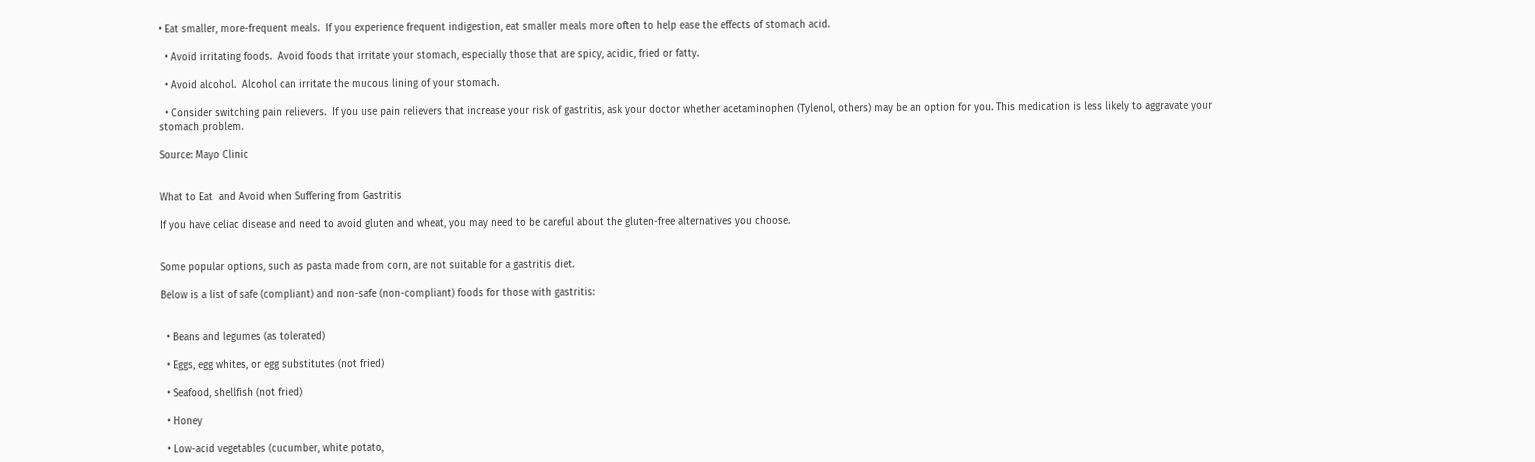• Eat smaller, more-frequent meals.  If you experience frequent indigestion, eat smaller meals more often to help ease the effects of stomach acid.

  • Avoid irritating foods.  Avoid foods that irritate your stomach, especially those that are spicy, acidic, fried or fatty.

  • Avoid alcohol.  Alcohol can irritate the mucous lining of your stomach.

  • Consider switching pain relievers.  If you use pain relievers that increase your risk of gastritis, ask your doctor whether acetaminophen (Tylenol, others) may be an option for you. This medication is less likely to aggravate your stomach problem.

Source: Mayo Clinic


What to Eat  and Avoid when Suffering from Gastritis

If you have celiac disease and need to avoid gluten and wheat, you may need to be careful about the gluten-free alternatives you choose.


Some popular options, such as pasta made from corn, are not suitable for a gastritis diet.

Below is a list of safe (compliant) and non-safe (non-compliant) foods for those with gastritis:


  • Beans and legumes (as tolerated)

  • Eggs, egg whites, or egg substitutes (not fried)

  • Seafood, shellfish (not fried)

  • Honey

  • Low-acid vegetables (cucumber, white potato,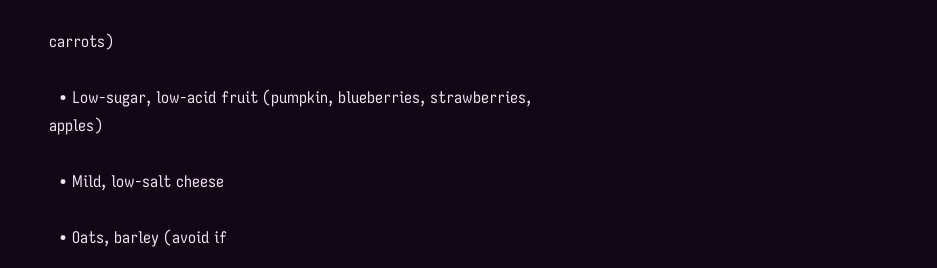carrots)

  • Low-sugar, low-acid fruit (pumpkin, blueberries, strawberries, apples)

  • Mild, low-salt cheese

  • Oats, barley (avoid if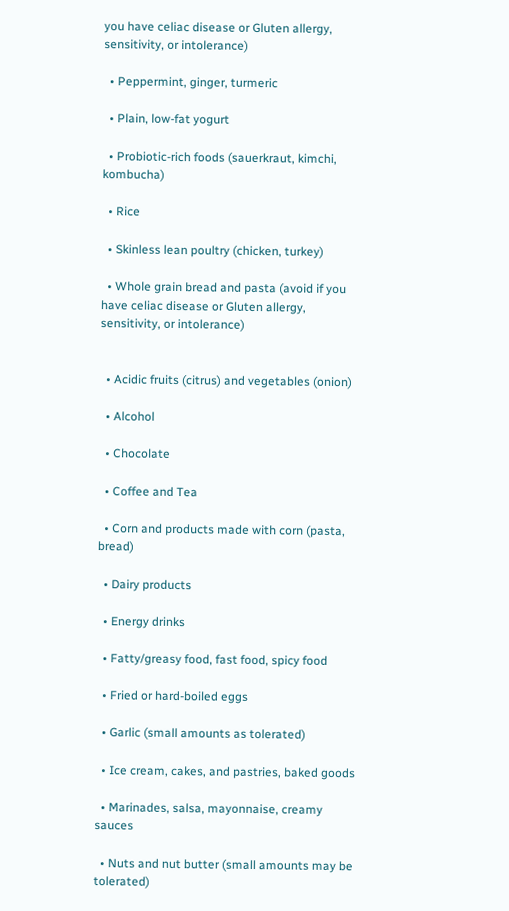you have celiac disease or Gluten allergy, sensitivity, or intolerance)

  • Peppermint, ginger, turmeric

  • Plain, low-fat yogurt

  • Probiotic-rich foods (sauerkraut, kimchi, kombucha)

  • Rice

  • Skinless lean poultry (chicken, turkey)

  • Whole grain bread and pasta (avoid if you have celiac disease or Gluten allergy, sensitivity, or intolerance)


  • Acidic fruits (citrus) and vegetables (onion)

  • Alcohol

  • Chocolate

  • Coffee and Tea

  • Corn and products made with corn (pasta, bread)

  • Dairy products

  • Energy drinks

  • Fatty/greasy food, fast food, spicy food

  • Fried or hard-boiled eggs

  • Garlic (small amounts as tolerated)

  • Ice cream, cakes, and pastries, baked goods

  • Marinades, salsa, mayonnaise, creamy sauces

  • Nuts and nut butter (small amounts may be tolerated)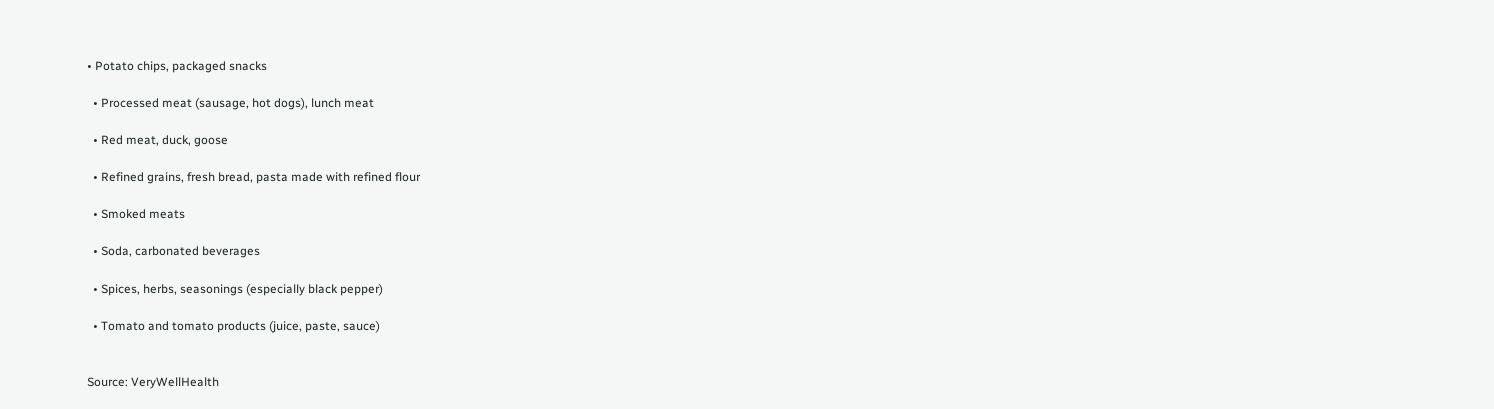• Potato chips, packaged snacks

  • Processed meat (sausage, hot dogs), lunch meat

  • Red meat, duck, goose

  • Refined grains, fresh bread, pasta made with refined flour

  • Smoked meats

  • Soda, carbonated beverages

  • Spices, herbs, seasonings (especially black pepper)

  • Tomato and tomato products (juice, paste, sauce)


Source: VeryWellHealth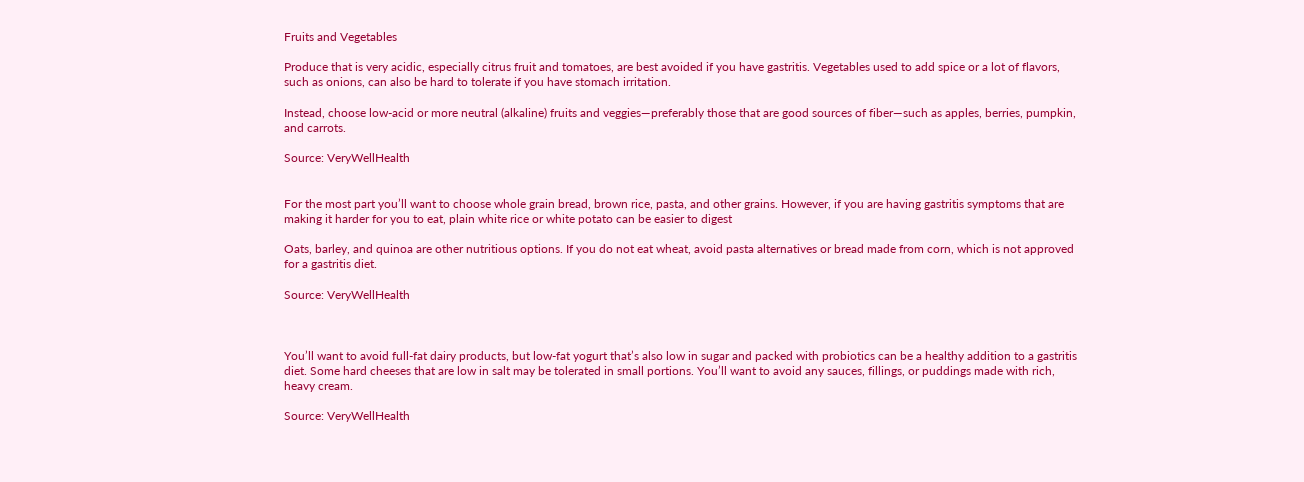Fruits and Vegetables

Produce that is very acidic, especially citrus fruit and tomatoes, are best avoided if you have gastritis. Vegetables used to add spice or a lot of flavors, such as onions, can also be hard to tolerate if you have stomach irritation.

Instead, choose low-acid or more neutral (alkaline) fruits and veggies—preferably those that are good sources of fiber—such as apples, berries, pumpkin, and carrots.

Source: VeryWellHealth


For the most part you’ll want to choose whole grain bread, brown rice, pasta, and other grains. However, if you are having gastritis symptoms that are making it harder for you to eat, plain white rice or white potato can be easier to digest

Oats, barley, and quinoa are other nutritious options. If you do not eat wheat, avoid pasta alternatives or bread made from corn, which is not approved for a gastritis diet.

Source: VeryWellHealth



You’ll want to avoid full-fat dairy products, but low-fat yogurt that’s also low in sugar and packed with probiotics can be a healthy addition to a gastritis diet. Some hard cheeses that are low in salt may be tolerated in small portions. You’ll want to avoid any sauces, fillings, or puddings made with rich, heavy cream.

Source: VeryWellHealth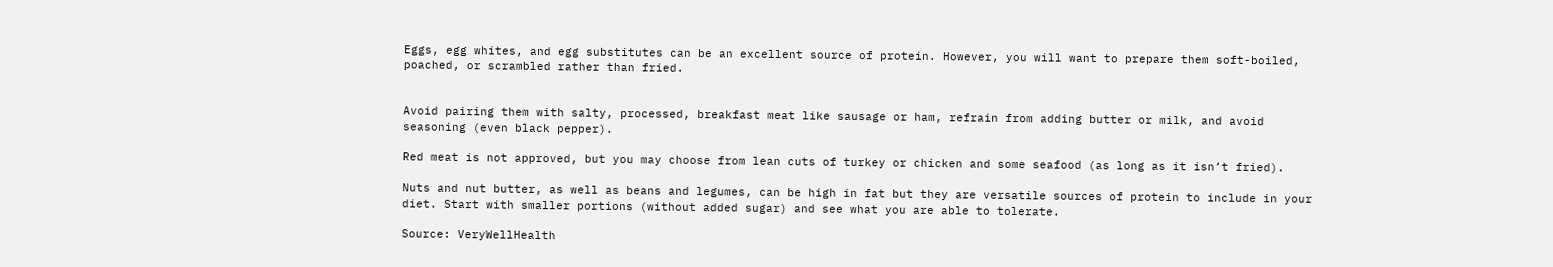Eggs, egg whites, and egg substitutes can be an excellent source of protein. However, you will want to prepare them soft-boiled, poached, or scrambled rather than fried.


Avoid pairing them with salty, processed, breakfast meat like sausage or ham, refrain from adding butter or milk, and avoid seasoning (even black pepper).

Red meat is not approved, but you may choose from lean cuts of turkey or chicken and some seafood (as long as it isn’t fried).

Nuts and nut butter, as well as beans and legumes, can be high in fat but they are versatile sources of protein to include in your diet. Start with smaller portions (without added sugar) and see what you are able to tolerate.

Source: VeryWellHealth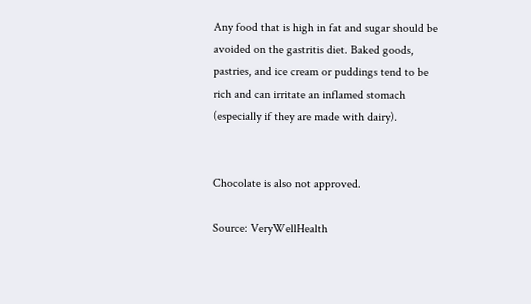Any food that is high in fat and sugar should be avoided on the gastritis diet. Baked goods, pastries, and ice cream or puddings tend to be rich and can irritate an inflamed stomach (especially if they are made with dairy).


Chocolate is also not approved.

Source: VeryWellHealth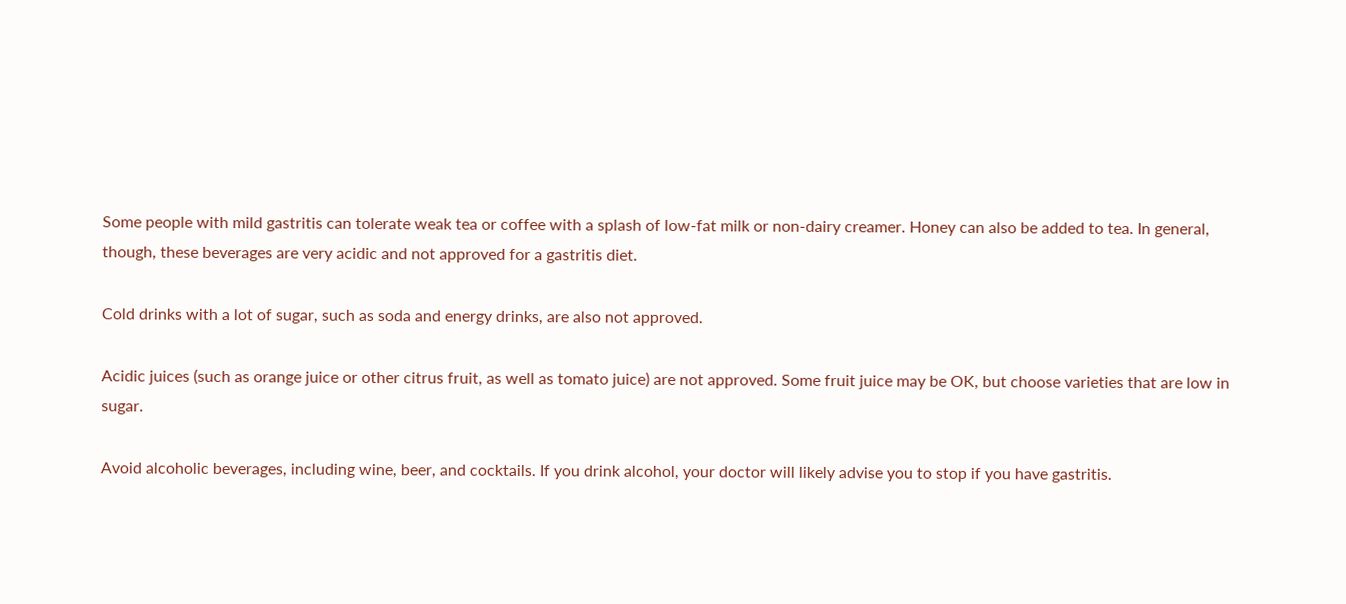Some people with mild gastritis can tolerate weak tea or coffee with a splash of low-fat milk or non-dairy creamer. Honey can also be added to tea. In general, though, these beverages are very acidic and not approved for a gastritis diet.

Cold drinks with a lot of sugar, such as soda and energy drinks, are also not approved.

Acidic juices (such as orange juice or other citrus fruit, as well as tomato juice) are not approved. Some fruit juice may be OK, but choose varieties that are low in sugar.

Avoid alcoholic beverages, including wine, beer, and cocktails. If you drink alcohol, your doctor will likely advise you to stop if you have gastritis.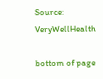Source: VeryWellHealth

bottom of page